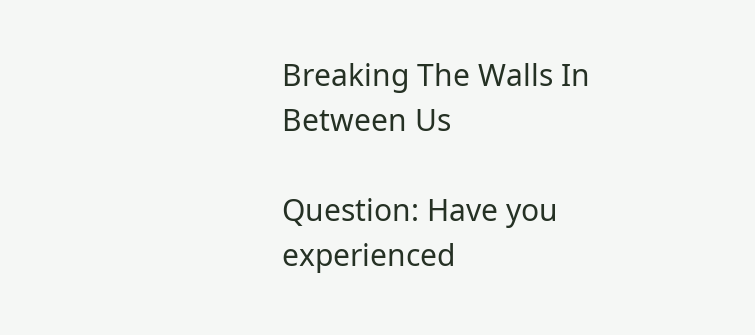Breaking The Walls In Between Us

Question: Have you experienced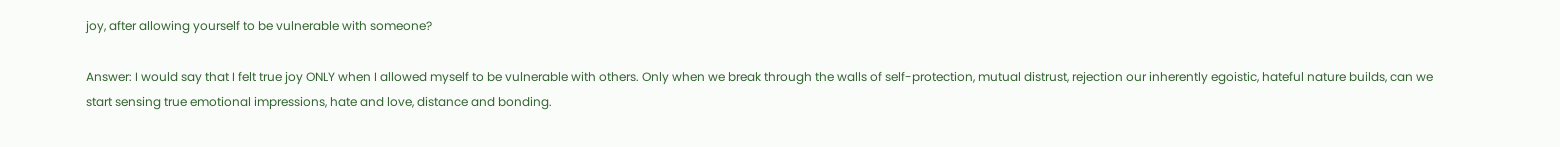joy, after allowing yourself to be vulnerable with someone?

Answer: I would say that I felt true joy ONLY when I allowed myself to be vulnerable with others. Only when we break through the walls of self-protection, mutual distrust, rejection our inherently egoistic, hateful nature builds, can we start sensing true emotional impressions, hate and love, distance and bonding.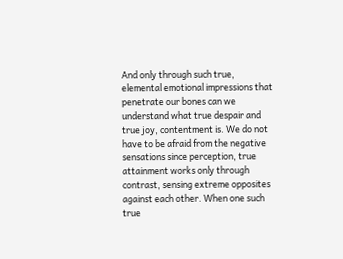And only through such true, elemental emotional impressions that penetrate our bones can we understand what true despair and true joy, contentment is. We do not have to be afraid from the negative sensations since perception, true attainment works only through contrast, sensing extreme opposites against each other. When one such true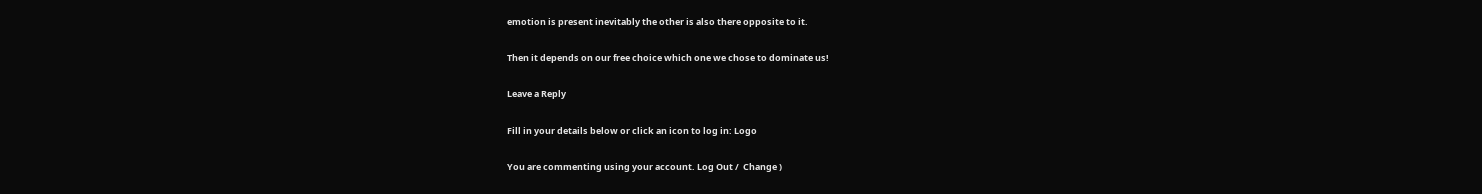emotion is present inevitably the other is also there opposite to it.

Then it depends on our free choice which one we chose to dominate us!

Leave a Reply

Fill in your details below or click an icon to log in: Logo

You are commenting using your account. Log Out /  Change )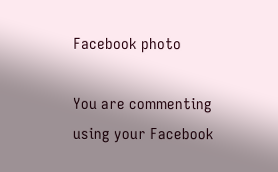Facebook photo

You are commenting using your Facebook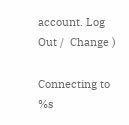account. Log Out /  Change )

Connecting to %s